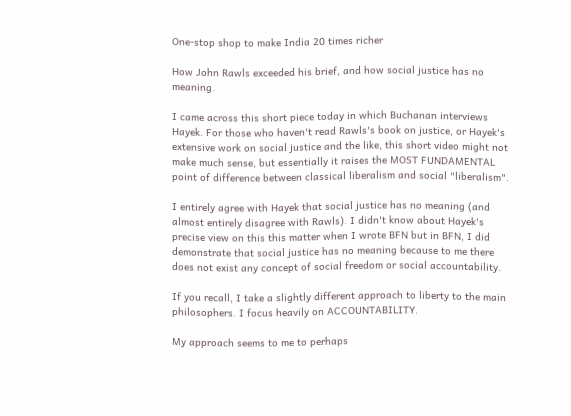One-stop shop to make India 20 times richer

How John Rawls exceeded his brief, and how social justice has no meaning.

I came across this short piece today in which Buchanan interviews Hayek. For those who haven't read Rawls's book on justice, or Hayek's extensive work on social justice and the like, this short video might not make much sense, but essentially it raises the MOST FUNDAMENTAL point of difference between classical liberalism and social "liberalism".

I entirely agree with Hayek that social justice has no meaning (and almost entirely disagree with Rawls). I didn't know about Hayek's precise view on this this matter when I wrote BFN but in BFN, I did demonstrate that social justice has no meaning because to me there does not exist any concept of social freedom or social accountability.

If you recall, I take a slightly different approach to liberty to the main philosophers. I focus heavily on ACCOUNTABILITY.

My approach seems to me to perhaps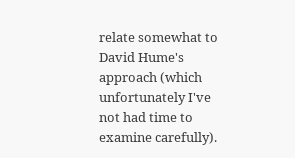relate somewhat to David Hume's approach (which unfortunately I've not had time to examine carefully).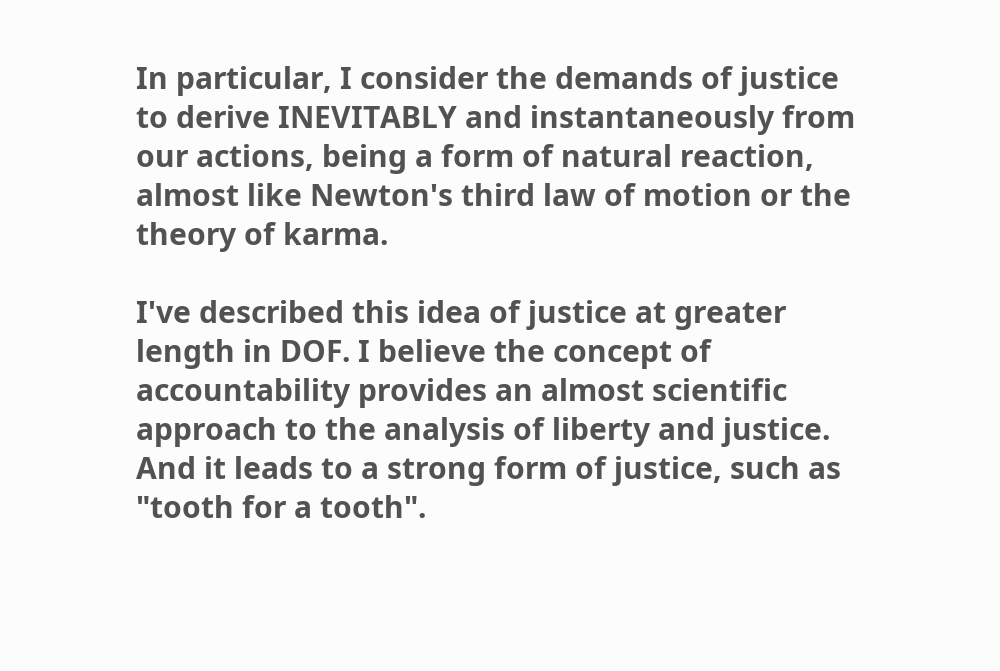In particular, I consider the demands of justice to derive INEVITABLY and instantaneously from our actions, being a form of natural reaction, almost like Newton's third law of motion or the theory of karma.

I've described this idea of justice at greater length in DOF. I believe the concept of accountability provides an almost scientific approach to the analysis of liberty and justice. And it leads to a strong form of justice, such as "tooth for a tooth".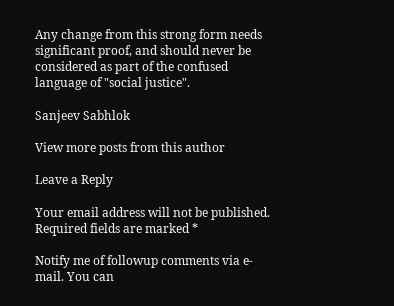Any change from this strong form needs significant proof, and should never be considered as part of the confused language of "social justice".

Sanjeev Sabhlok

View more posts from this author

Leave a Reply

Your email address will not be published. Required fields are marked *

Notify me of followup comments via e-mail. You can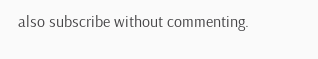also subscribe without commenting.